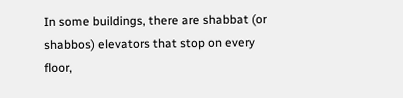In some buildings, there are shabbat (or shabbos) elevators that stop on every floor,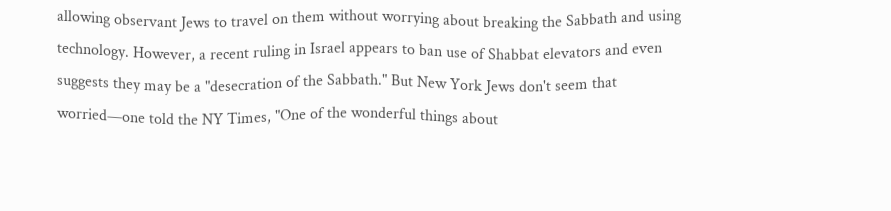allowing observant Jews to travel on them without worrying about breaking the Sabbath and using technology. However, a recent ruling in Israel appears to ban use of Shabbat elevators and even suggests they may be a "desecration of the Sabbath." But New York Jews don't seem that worried—one told the NY Times, "One of the wonderful things about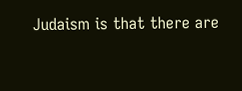Judaism is that there are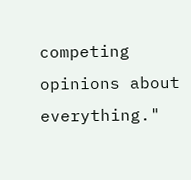competing opinions about everything."